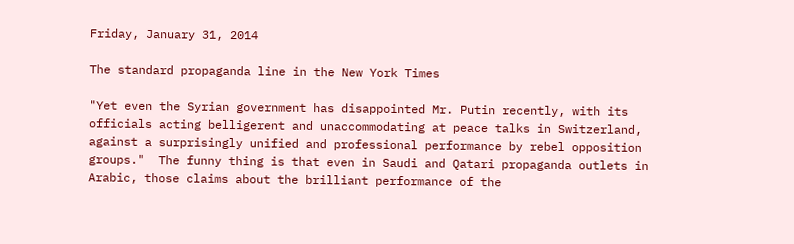Friday, January 31, 2014

The standard propaganda line in the New York Times

"Yet even the Syrian government has disappointed Mr. Putin recently, with its officials acting belligerent and unaccommodating at peace talks in Switzerland, against a surprisingly unified and professional performance by rebel opposition groups."  The funny thing is that even in Saudi and Qatari propaganda outlets in Arabic, those claims about the brilliant performance of the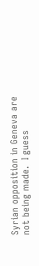Syrian opposition in Geneva are not being made.  I guess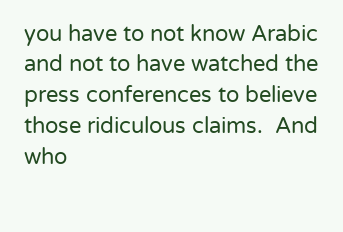you have to not know Arabic and not to have watched the press conferences to believe those ridiculous claims.  And who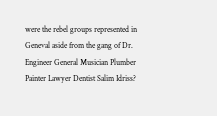were the rebel groups represented in Geneval aside from the gang of Dr. Engineer General Musician Plumber Painter Lawyer Dentist Salim Idriss?